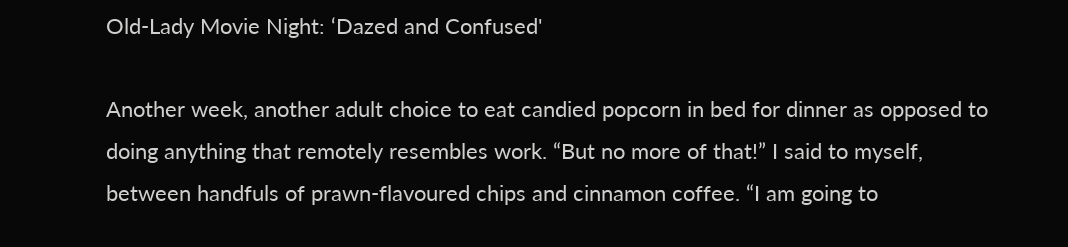Old-Lady Movie Night: ‘Dazed and Confused'

Another week, another adult choice to eat candied popcorn in bed for dinner as opposed to doing anything that remotely resembles work. “But no more of that!” I said to myself, between handfuls of prawn-flavoured chips and cinnamon coffee. “I am going to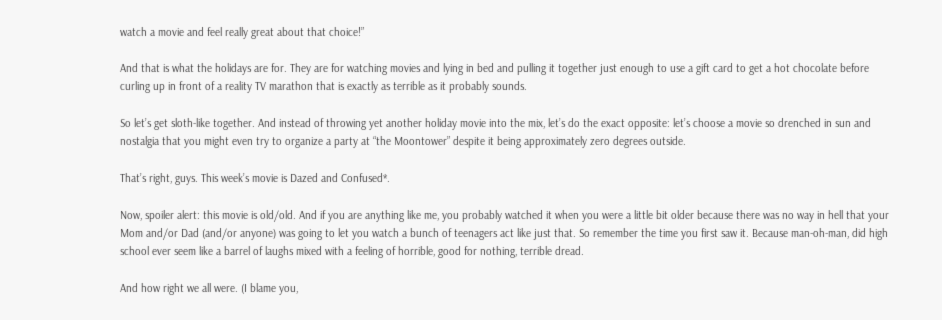watch a movie and feel really great about that choice!”

And that is what the holidays are for. They are for watching movies and lying in bed and pulling it together just enough to use a gift card to get a hot chocolate before curling up in front of a reality TV marathon that is exactly as terrible as it probably sounds.

So let’s get sloth-like together. And instead of throwing yet another holiday movie into the mix, let’s do the exact opposite: let’s choose a movie so drenched in sun and nostalgia that you might even try to organize a party at “the Moontower” despite it being approximately zero degrees outside.

That’s right, guys. This week’s movie is Dazed and Confused*.

Now, spoiler alert: this movie is old/old. And if you are anything like me, you probably watched it when you were a little bit older because there was no way in hell that your Mom and/or Dad (and/or anyone) was going to let you watch a bunch of teenagers act like just that. So remember the time you first saw it. Because man-oh-man, did high school ever seem like a barrel of laughs mixed with a feeling of horrible, good for nothing, terrible dread.

And how right we all were. (I blame you,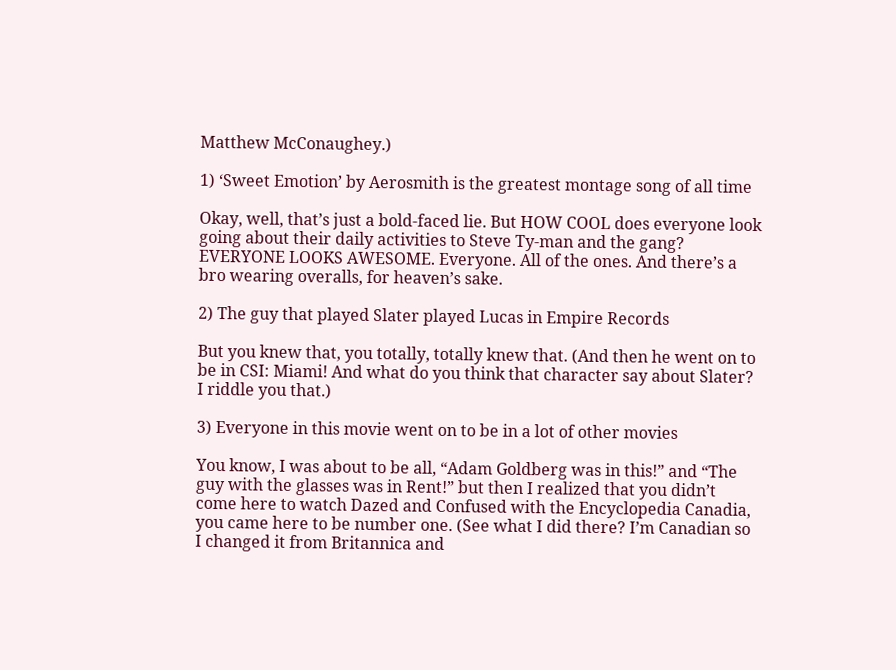Matthew McConaughey.)

1) ‘Sweet Emotion’ by Aerosmith is the greatest montage song of all time

Okay, well, that’s just a bold-faced lie. But HOW COOL does everyone look going about their daily activities to Steve Ty-man and the gang? EVERYONE LOOKS AWESOME. Everyone. All of the ones. And there’s a bro wearing overalls, for heaven’s sake.

2) The guy that played Slater played Lucas in Empire Records

But you knew that, you totally, totally knew that. (And then he went on to be in CSI: Miami! And what do you think that character say about Slater? I riddle you that.)

3) Everyone in this movie went on to be in a lot of other movies

You know, I was about to be all, “Adam Goldberg was in this!” and “The guy with the glasses was in Rent!” but then I realized that you didn’t come here to watch Dazed and Confused with the Encyclopedia Canadia, you came here to be number one. (See what I did there? I’m Canadian so I changed it from Britannica and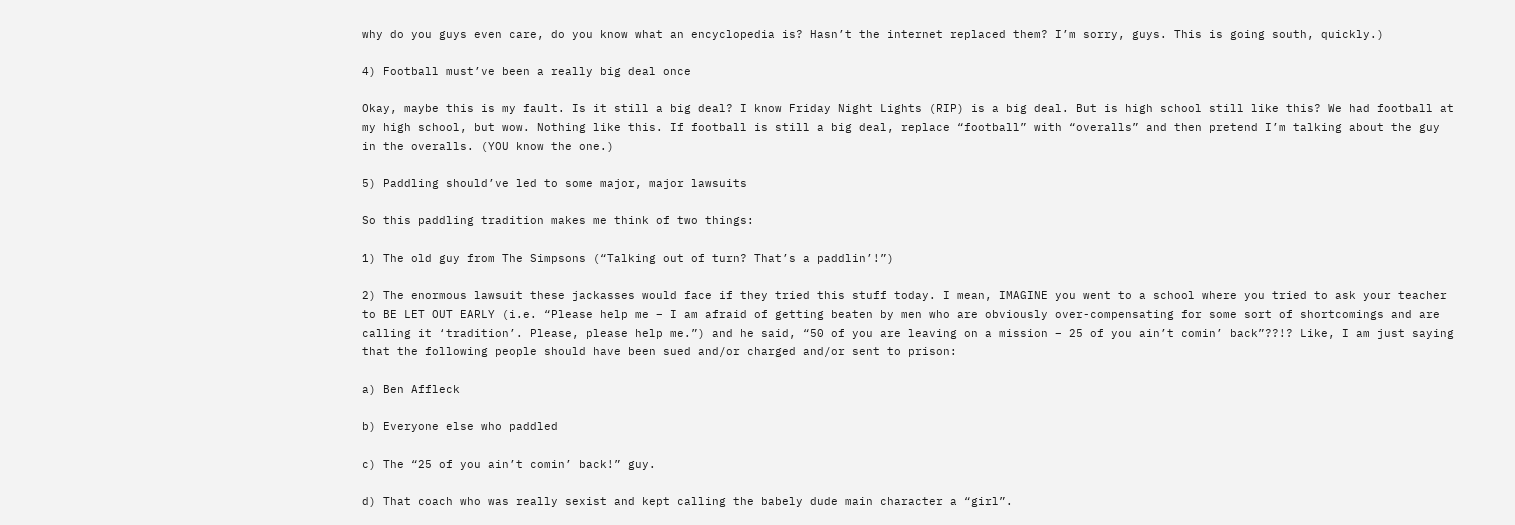why do you guys even care, do you know what an encyclopedia is? Hasn’t the internet replaced them? I’m sorry, guys. This is going south, quickly.)

4) Football must’ve been a really big deal once

Okay, maybe this is my fault. Is it still a big deal? I know Friday Night Lights (RIP) is a big deal. But is high school still like this? We had football at my high school, but wow. Nothing like this. If football is still a big deal, replace “football” with “overalls” and then pretend I’m talking about the guy in the overalls. (YOU know the one.)

5) Paddling should’ve led to some major, major lawsuits

So this paddling tradition makes me think of two things:

1) The old guy from The Simpsons (“Talking out of turn? That’s a paddlin’!”)

2) The enormous lawsuit these jackasses would face if they tried this stuff today. I mean, IMAGINE you went to a school where you tried to ask your teacher to BE LET OUT EARLY (i.e. “Please help me – I am afraid of getting beaten by men who are obviously over-compensating for some sort of shortcomings and are calling it ‘tradition’. Please, please help me.”) and he said, “50 of you are leaving on a mission – 25 of you ain’t comin’ back”??!? Like, I am just saying that the following people should have been sued and/or charged and/or sent to prison:

a) Ben Affleck

b) Everyone else who paddled

c) The “25 of you ain’t comin’ back!” guy.

d) That coach who was really sexist and kept calling the babely dude main character a “girl”.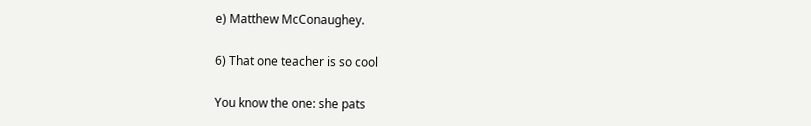e) Matthew McConaughey.

6) That one teacher is so cool

You know the one: she pats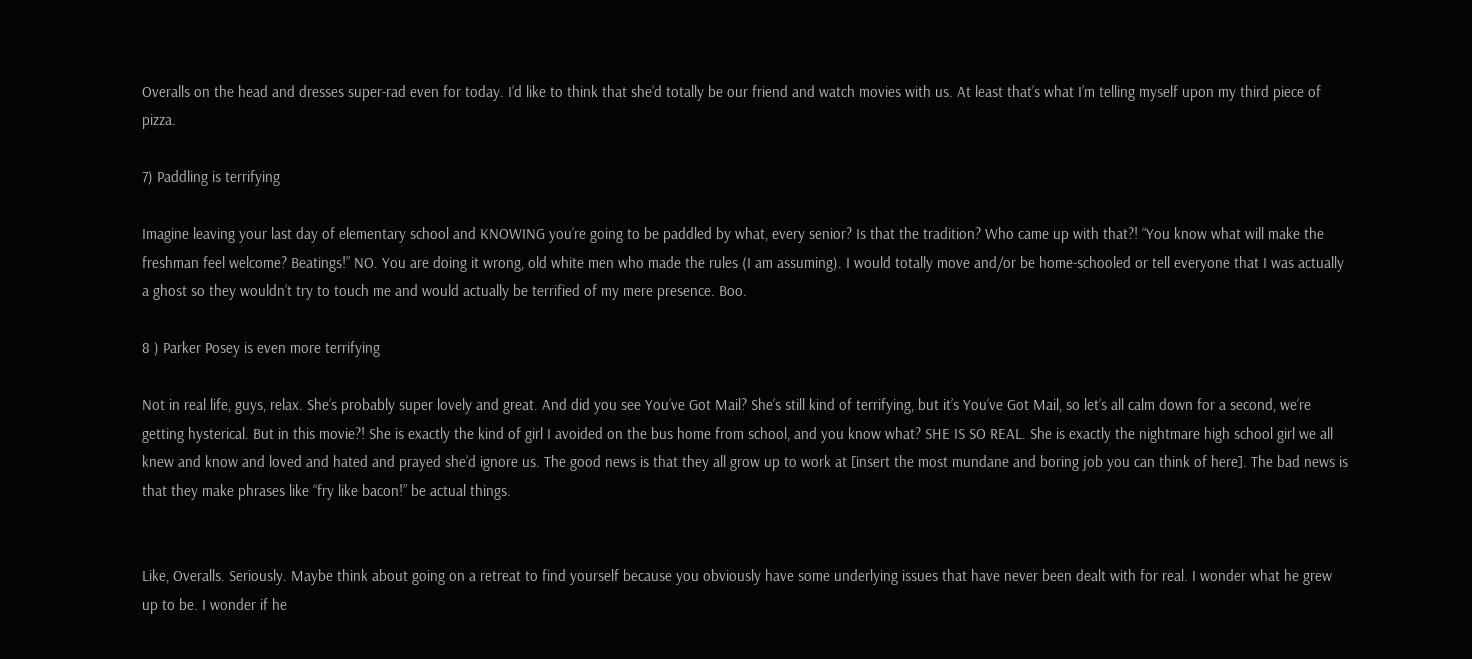Overalls on the head and dresses super-rad even for today. I’d like to think that she’d totally be our friend and watch movies with us. At least that’s what I’m telling myself upon my third piece of pizza.

7) Paddling is terrifying

Imagine leaving your last day of elementary school and KNOWING you’re going to be paddled by what, every senior? Is that the tradition? Who came up with that?! “You know what will make the freshman feel welcome? Beatings!” NO. You are doing it wrong, old white men who made the rules (I am assuming). I would totally move and/or be home-schooled or tell everyone that I was actually a ghost so they wouldn’t try to touch me and would actually be terrified of my mere presence. Boo.

8 ) Parker Posey is even more terrifying

Not in real life, guys, relax. She’s probably super lovely and great. And did you see You’ve Got Mail? She’s still kind of terrifying, but it’s You’ve Got Mail, so let’s all calm down for a second, we’re getting hysterical. But in this movie?! She is exactly the kind of girl I avoided on the bus home from school, and you know what? SHE IS SO REAL. She is exactly the nightmare high school girl we all knew and know and loved and hated and prayed she’d ignore us. The good news is that they all grow up to work at [insert the most mundane and boring job you can think of here]. The bad news is that they make phrases like “fry like bacon!” be actual things.


Like, Overalls. Seriously. Maybe think about going on a retreat to find yourself because you obviously have some underlying issues that have never been dealt with for real. I wonder what he grew up to be. I wonder if he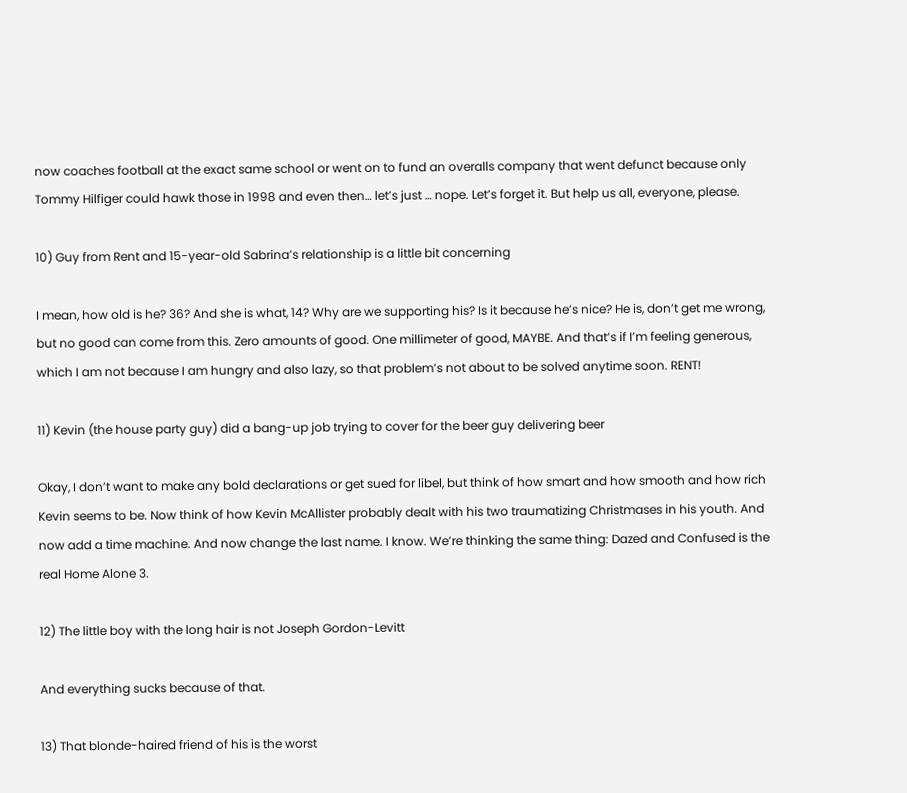now coaches football at the exact same school or went on to fund an overalls company that went defunct because only Tommy Hilfiger could hawk those in 1998 and even then… let’s just … nope. Let’s forget it. But help us all, everyone, please.

10) Guy from Rent and 15-year-old Sabrina’s relationship is a little bit concerning

I mean, how old is he? 36? And she is what, 14? Why are we supporting his? Is it because he’s nice? He is, don’t get me wrong, but no good can come from this. Zero amounts of good. One millimeter of good, MAYBE. And that’s if I’m feeling generous, which I am not because I am hungry and also lazy, so that problem’s not about to be solved anytime soon. RENT!

11) Kevin (the house party guy) did a bang-up job trying to cover for the beer guy delivering beer

Okay, I don’t want to make any bold declarations or get sued for libel, but think of how smart and how smooth and how rich Kevin seems to be. Now think of how Kevin McAllister probably dealt with his two traumatizing Christmases in his youth. And now add a time machine. And now change the last name. I know. We’re thinking the same thing: Dazed and Confused is the real Home Alone 3.

12) The little boy with the long hair is not Joseph Gordon-Levitt

And everything sucks because of that.

13) That blonde-haired friend of his is the worst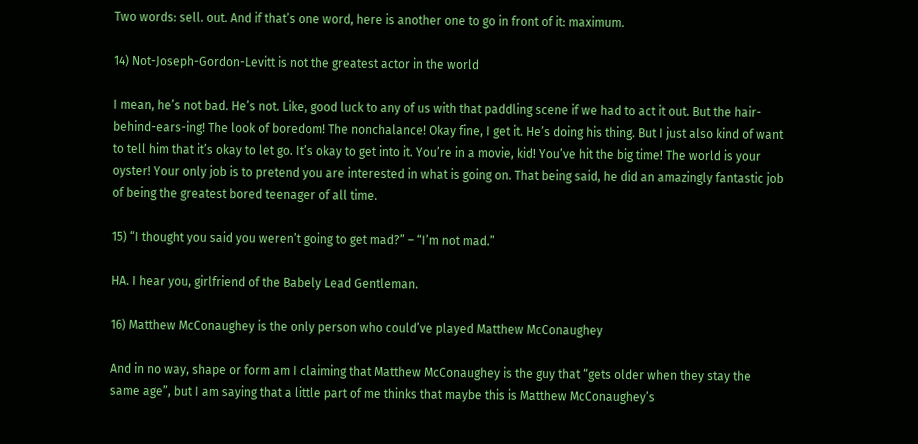Two words: sell. out. And if that’s one word, here is another one to go in front of it: maximum.

14) Not-Joseph-Gordon-Levitt is not the greatest actor in the world

I mean, he’s not bad. He’s not. Like, good luck to any of us with that paddling scene if we had to act it out. But the hair-behind-ears-ing! The look of boredom! The nonchalance! Okay fine, I get it. He’s doing his thing. But I just also kind of want to tell him that it’s okay to let go. It’s okay to get into it. You’re in a movie, kid! You’ve hit the big time! The world is your oyster! Your only job is to pretend you are interested in what is going on. That being said, he did an amazingly fantastic job of being the greatest bored teenager of all time.

15) “I thought you said you weren’t going to get mad?” – “I’m not mad.”

HA. I hear you, girlfriend of the Babely Lead Gentleman.

16) Matthew McConaughey is the only person who could’ve played Matthew McConaughey

And in no way, shape or form am I claiming that Matthew McConaughey is the guy that “gets older when they stay the same age”, but I am saying that a little part of me thinks that maybe this is Matthew McConaughey’s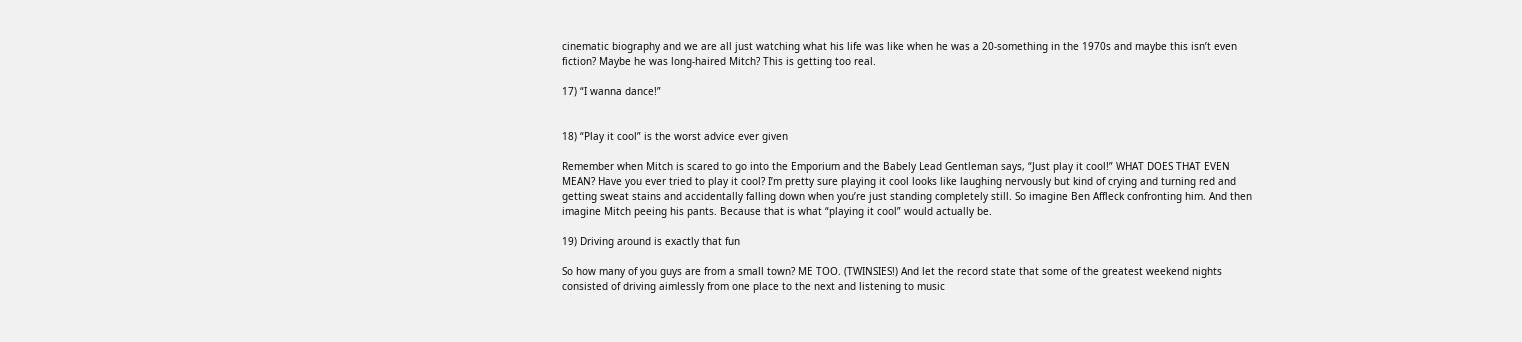cinematic biography and we are all just watching what his life was like when he was a 20-something in the 1970s and maybe this isn’t even fiction? Maybe he was long-haired Mitch? This is getting too real.

17) “I wanna dance!”


18) “Play it cool” is the worst advice ever given

Remember when Mitch is scared to go into the Emporium and the Babely Lead Gentleman says, “Just play it cool!” WHAT DOES THAT EVEN MEAN? Have you ever tried to play it cool? I’m pretty sure playing it cool looks like laughing nervously but kind of crying and turning red and getting sweat stains and accidentally falling down when you’re just standing completely still. So imagine Ben Affleck confronting him. And then imagine Mitch peeing his pants. Because that is what “playing it cool” would actually be.

19) Driving around is exactly that fun

So how many of you guys are from a small town? ME TOO. (TWINSIES!) And let the record state that some of the greatest weekend nights consisted of driving aimlessly from one place to the next and listening to music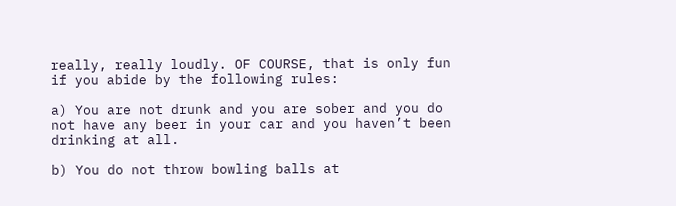really, really loudly. OF COURSE, that is only fun if you abide by the following rules:

a) You are not drunk and you are sober and you do not have any beer in your car and you haven’t been drinking at all.

b) You do not throw bowling balls at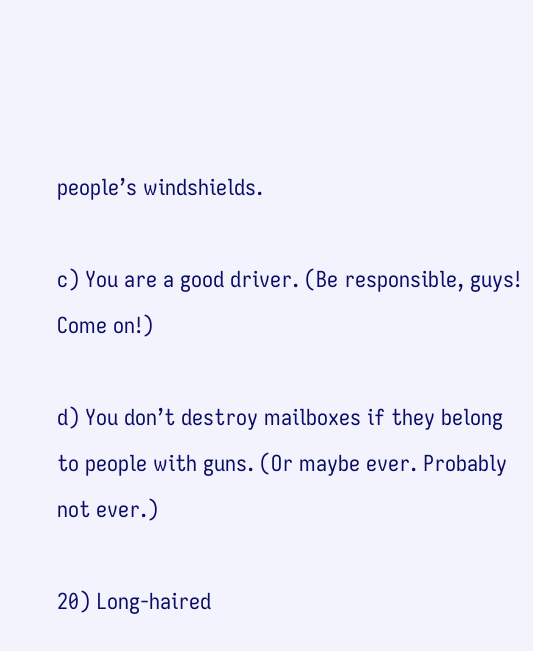people’s windshields.

c) You are a good driver. (Be responsible, guys! Come on!)

d) You don’t destroy mailboxes if they belong to people with guns. (Or maybe ever. Probably not ever.)

20) Long-haired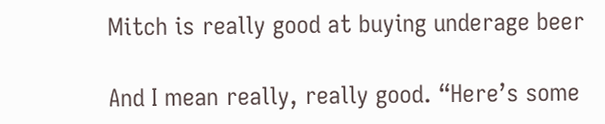Mitch is really good at buying underage beer

And I mean really, really good. “Here’s some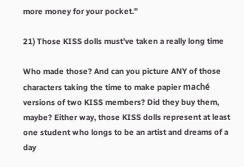more money for your pocket.”

21) Those KISS dolls must’ve taken a really long time

Who made those? And can you picture ANY of those characters taking the time to make papier maché versions of two KISS members? Did they buy them, maybe? Either way, those KISS dolls represent at least one student who longs to be an artist and dreams of a day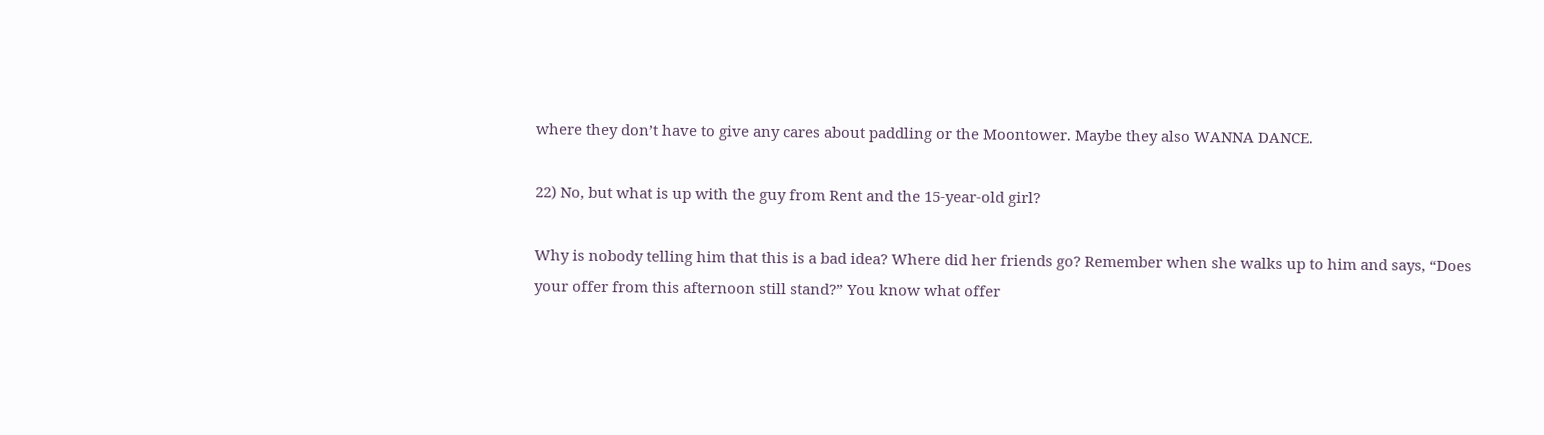where they don’t have to give any cares about paddling or the Moontower. Maybe they also WANNA DANCE.

22) No, but what is up with the guy from Rent and the 15-year-old girl?

Why is nobody telling him that this is a bad idea? Where did her friends go? Remember when she walks up to him and says, “Does your offer from this afternoon still stand?” You know what offer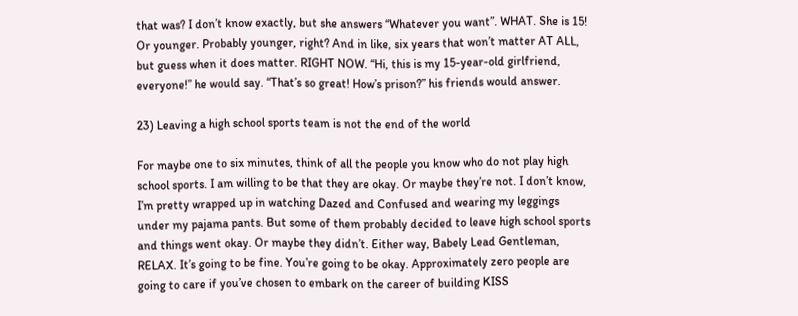that was? I don’t know exactly, but she answers “Whatever you want”. WHAT. She is 15! Or younger. Probably younger, right? And in like, six years that won’t matter AT ALL, but guess when it does matter. RIGHT NOW. “Hi, this is my 15-year-old girlfriend, everyone!” he would say. “That’s so great! How’s prison?” his friends would answer.

23) Leaving a high school sports team is not the end of the world

For maybe one to six minutes, think of all the people you know who do not play high school sports. I am willing to be that they are okay. Or maybe they’re not. I don’t know, I’m pretty wrapped up in watching Dazed and Confused and wearing my leggings under my pajama pants. But some of them probably decided to leave high school sports and things went okay. Or maybe they didn’t. Either way, Babely Lead Gentleman, RELAX. It’s going to be fine. You’re going to be okay. Approximately zero people are going to care if you’ve chosen to embark on the career of building KISS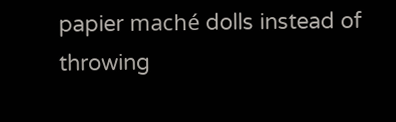papier maché dolls instead of throwing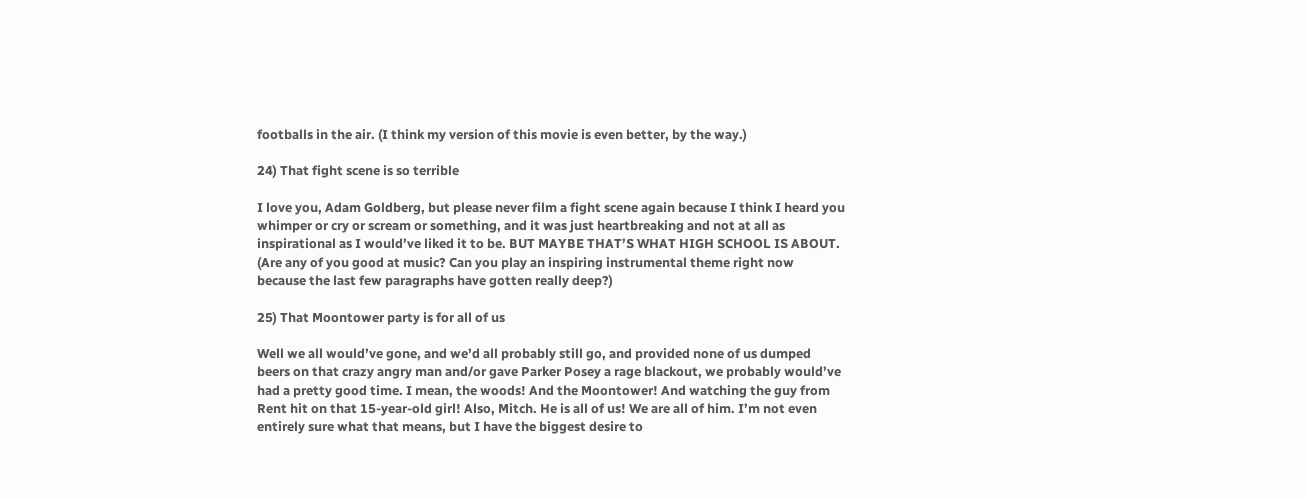footballs in the air. (I think my version of this movie is even better, by the way.)

24) That fight scene is so terrible

I love you, Adam Goldberg, but please never film a fight scene again because I think I heard you whimper or cry or scream or something, and it was just heartbreaking and not at all as inspirational as I would’ve liked it to be. BUT MAYBE THAT’S WHAT HIGH SCHOOL IS ABOUT. (Are any of you good at music? Can you play an inspiring instrumental theme right now because the last few paragraphs have gotten really deep?)

25) That Moontower party is for all of us

Well we all would’ve gone, and we’d all probably still go, and provided none of us dumped beers on that crazy angry man and/or gave Parker Posey a rage blackout, we probably would’ve had a pretty good time. I mean, the woods! And the Moontower! And watching the guy from Rent hit on that 15-year-old girl! Also, Mitch. He is all of us! We are all of him. I’m not even entirely sure what that means, but I have the biggest desire to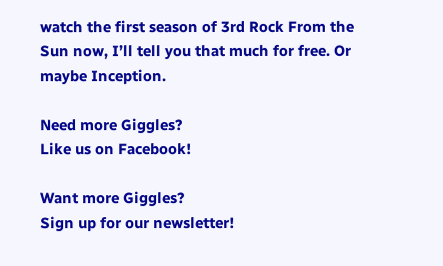watch the first season of 3rd Rock From the Sun now, I’ll tell you that much for free. Or maybe Inception.

Need more Giggles?
Like us on Facebook!

Want more Giggles?
Sign up for our newsletter!